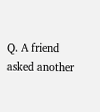Q. A friend asked another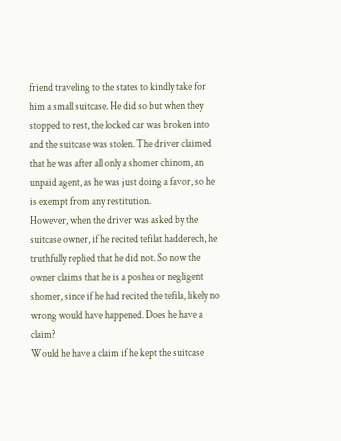friend traveling to the states to kindly take for him a small suitcase. He did so but when they stopped to rest, the locked car was broken into and the suitcase was stolen. The driver claimed that he was after all only a shomer chinom, an unpaid agent, as he was just doing a favor, so he is exempt from any restitution.
However, when the driver was asked by the suitcase owner, if he recited tefilat hadderech, he truthfully replied that he did not. So now the owner claims that he is a poshea or negligent shomer, since if he had recited the tefila, likely no wrong would have happened. Does he have a claim?
Would he have a claim if he kept the suitcase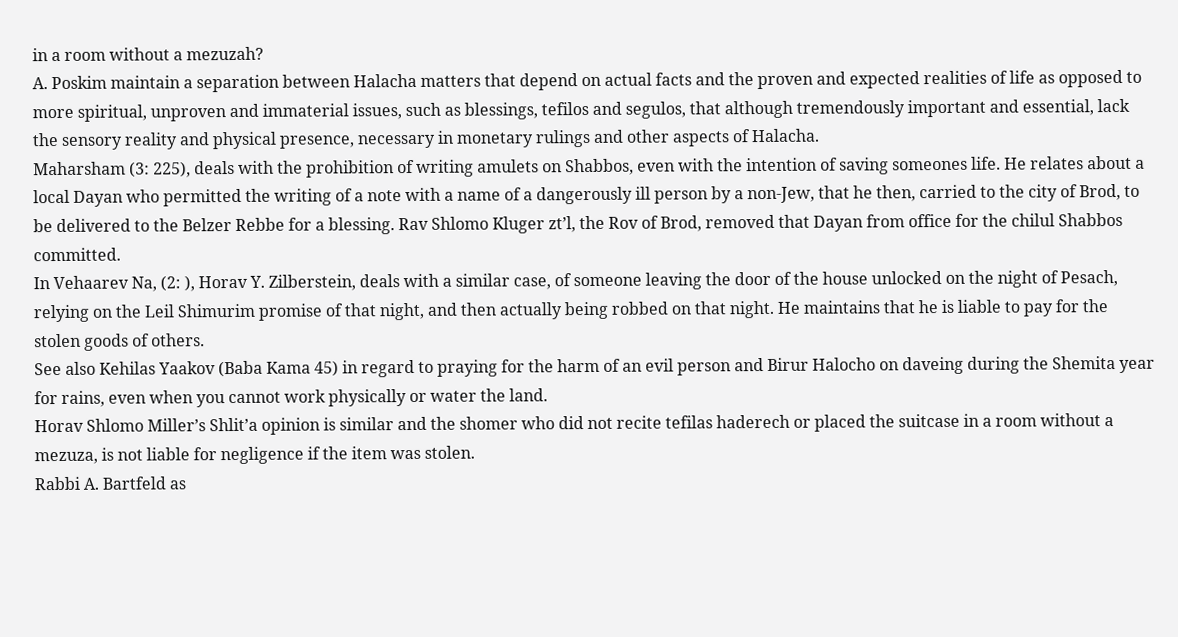in a room without a mezuzah?
A. Poskim maintain a separation between Halacha matters that depend on actual facts and the proven and expected realities of life as opposed to more spiritual, unproven and immaterial issues, such as blessings, tefilos and segulos, that although tremendously important and essential, lack the sensory reality and physical presence, necessary in monetary rulings and other aspects of Halacha.
Maharsham (3: 225), deals with the prohibition of writing amulets on Shabbos, even with the intention of saving someones life. He relates about a local Dayan who permitted the writing of a note with a name of a dangerously ill person by a non-Jew, that he then, carried to the city of Brod, to be delivered to the Belzer Rebbe for a blessing. Rav Shlomo Kluger zt’l, the Rov of Brod, removed that Dayan from office for the chilul Shabbos committed.
In Vehaarev Na, (2: ), Horav Y. Zilberstein, deals with a similar case, of someone leaving the door of the house unlocked on the night of Pesach, relying on the Leil Shimurim promise of that night, and then actually being robbed on that night. He maintains that he is liable to pay for the stolen goods of others.
See also Kehilas Yaakov (Baba Kama 45) in regard to praying for the harm of an evil person and Birur Halocho on daveing during the Shemita year for rains, even when you cannot work physically or water the land.
Horav Shlomo Miller’s Shlit’a opinion is similar and the shomer who did not recite tefilas haderech or placed the suitcase in a room without a mezuza, is not liable for negligence if the item was stolen.
Rabbi A. Bartfeld as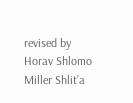revised by Horav Shlomo Miller Shlit’a